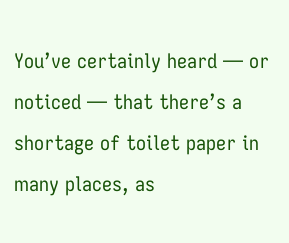You’ve certainly heard — or noticed — that there’s a shortage of toilet paper in many places, as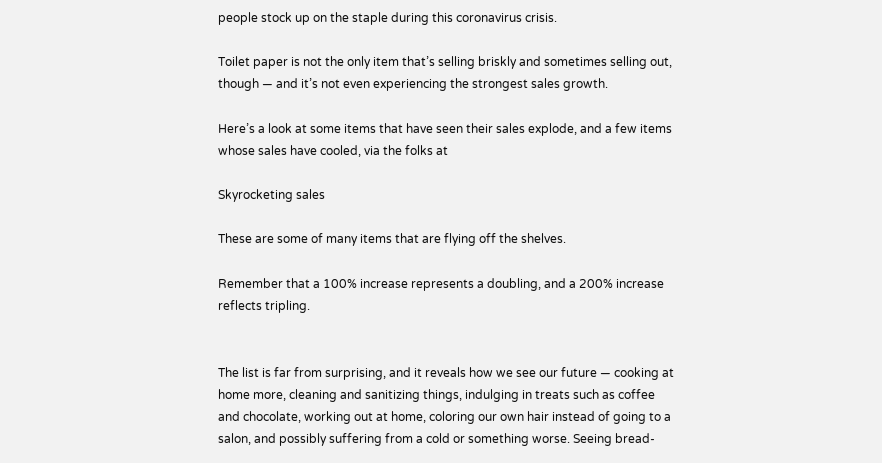people stock up on the staple during this coronavirus crisis.

Toilet paper is not the only item that’s selling briskly and sometimes selling out, though — and it’s not even experiencing the strongest sales growth.

Here’s a look at some items that have seen their sales explode, and a few items whose sales have cooled, via the folks at

Skyrocketing sales

These are some of many items that are flying off the shelves.

Remember that a 100% increase represents a doubling, and a 200% increase reflects tripling.


The list is far from surprising, and it reveals how we see our future — cooking at home more, cleaning and sanitizing things, indulging in treats such as coffee and chocolate, working out at home, coloring our own hair instead of going to a salon, and possibly suffering from a cold or something worse. Seeing bread-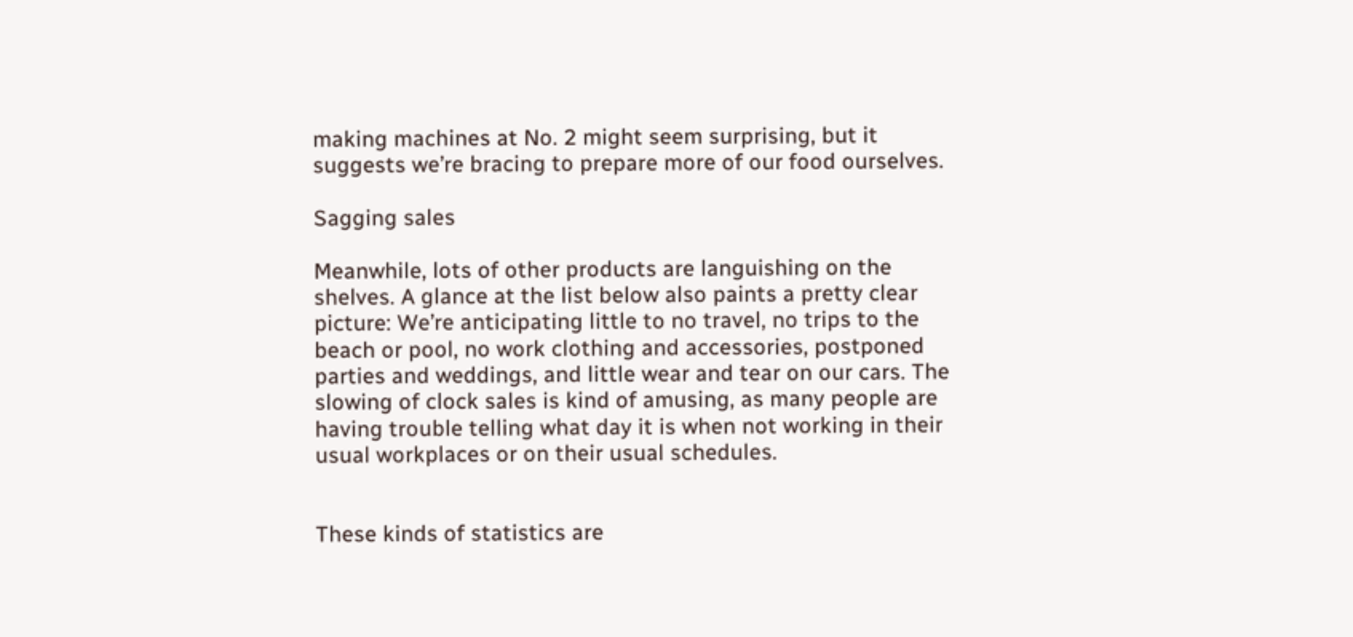making machines at No. 2 might seem surprising, but it suggests we’re bracing to prepare more of our food ourselves.

Sagging sales

Meanwhile, lots of other products are languishing on the shelves. A glance at the list below also paints a pretty clear picture: We’re anticipating little to no travel, no trips to the beach or pool, no work clothing and accessories, postponed parties and weddings, and little wear and tear on our cars. The slowing of clock sales is kind of amusing, as many people are having trouble telling what day it is when not working in their usual workplaces or on their usual schedules.


These kinds of statistics are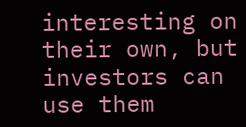interesting on their own, but investors can use them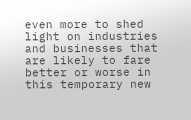even more to shed light on industries and businesses that are likely to fare better or worse in this temporary new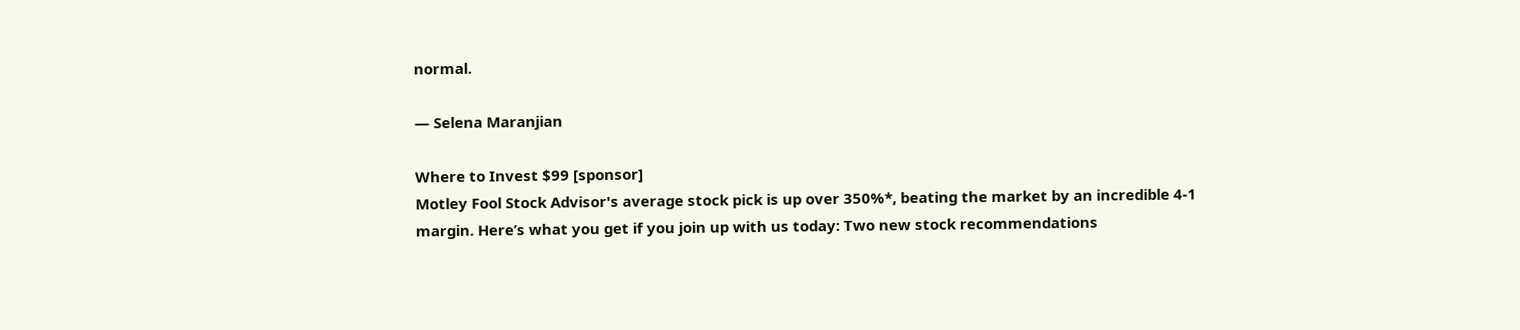normal.

— Selena Maranjian

Where to Invest $99 [sponsor]
Motley Fool Stock Advisor's average stock pick is up over 350%*, beating the market by an incredible 4-1 margin. Here’s what you get if you join up with us today: Two new stock recommendations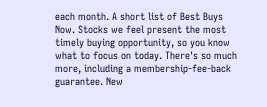each month. A short list of Best Buys Now. Stocks we feel present the most timely buying opportunity, so you know what to focus on today. There's so much more, including a membership-fee-back guarantee. New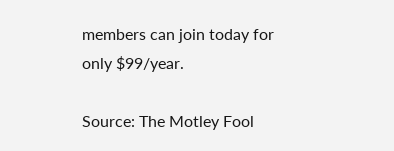members can join today for only $99/year.

Source: The Motley Fool